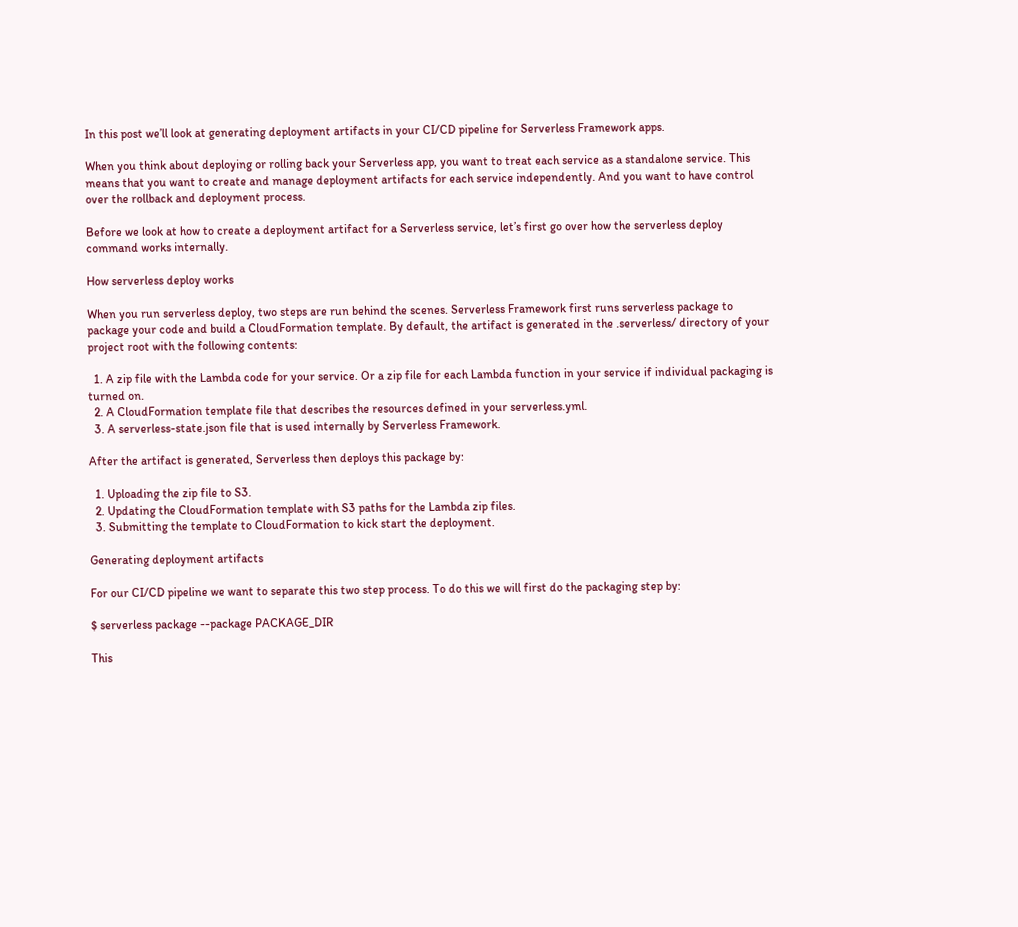In this post we’ll look at generating deployment artifacts in your CI/CD pipeline for Serverless Framework apps.

When you think about deploying or rolling back your Serverless app, you want to treat each service as a standalone service. This means that you want to create and manage deployment artifacts for each service independently. And you want to have control over the rollback and deployment process.

Before we look at how to create a deployment artifact for a Serverless service, let’s first go over how the serverless deploy command works internally.

How serverless deploy works

When you run serverless deploy, two steps are run behind the scenes. Serverless Framework first runs serverless package to package your code and build a CloudFormation template. By default, the artifact is generated in the .serverless/ directory of your project root with the following contents:

  1. A zip file with the Lambda code for your service. Or a zip file for each Lambda function in your service if individual packaging is turned on.
  2. A CloudFormation template file that describes the resources defined in your serverless.yml.
  3. A serverless-state.json file that is used internally by Serverless Framework.

After the artifact is generated, Serverless then deploys this package by:

  1. Uploading the zip file to S3.
  2. Updating the CloudFormation template with S3 paths for the Lambda zip files.
  3. Submitting the template to CloudFormation to kick start the deployment.

Generating deployment artifacts

For our CI/CD pipeline we want to separate this two step process. To do this we will first do the packaging step by:

$ serverless package --package PACKAGE_DIR

This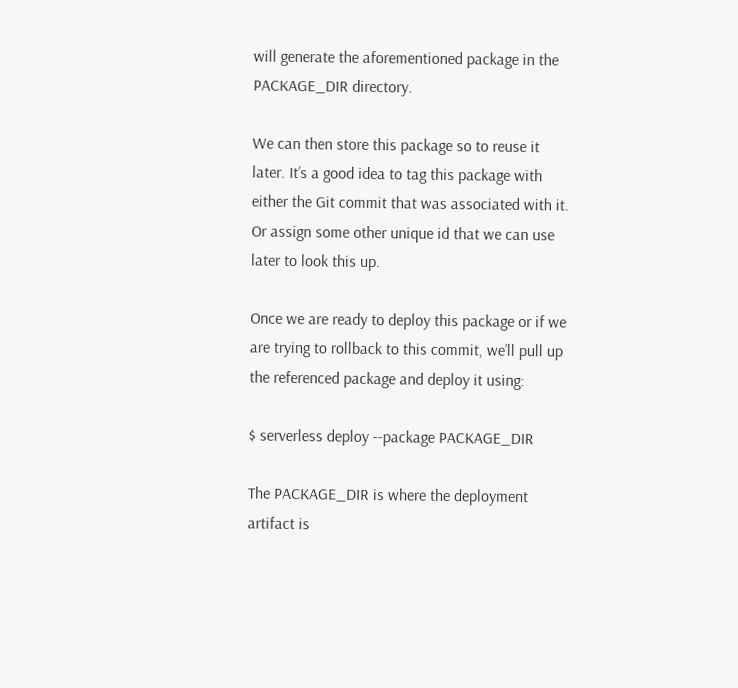will generate the aforementioned package in the PACKAGE_DIR directory.

We can then store this package so to reuse it later. It’s a good idea to tag this package with either the Git commit that was associated with it. Or assign some other unique id that we can use later to look this up.

Once we are ready to deploy this package or if we are trying to rollback to this commit, we’ll pull up the referenced package and deploy it using:

$ serverless deploy --package PACKAGE_DIR

The PACKAGE_DIR is where the deployment artifact is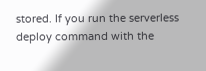stored. If you run the serverless deploy command with the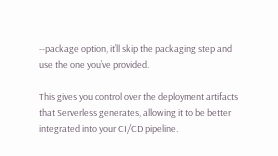--package option, it’ll skip the packaging step and use the one you’ve provided.

This gives you control over the deployment artifacts that Serverless generates, allowing it to be better integrated into your CI/CD pipeline.